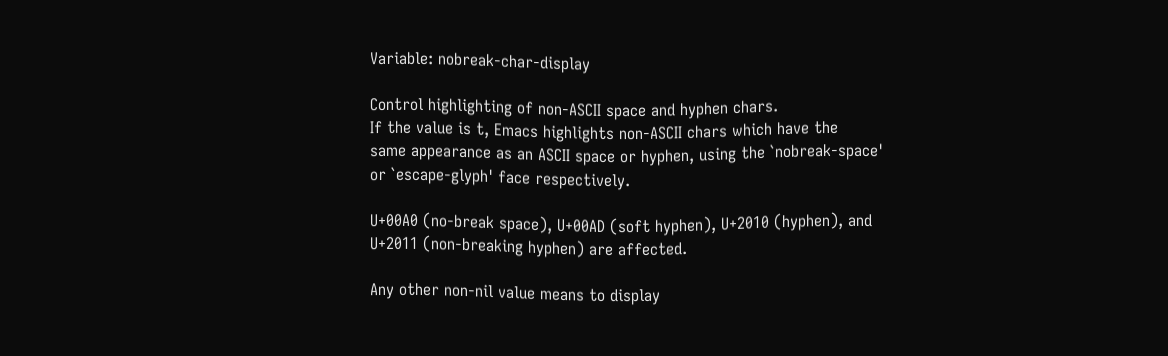Variable: nobreak-char-display

Control highlighting of non-ASCII space and hyphen chars.
If the value is t, Emacs highlights non-ASCII chars which have the
same appearance as an ASCII space or hyphen, using the `nobreak-space'
or `escape-glyph' face respectively.

U+00A0 (no-break space), U+00AD (soft hyphen), U+2010 (hyphen), and
U+2011 (non-breaking hyphen) are affected.

Any other non-nil value means to display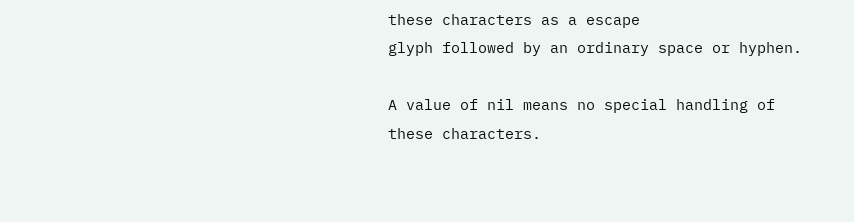these characters as a escape
glyph followed by an ordinary space or hyphen.

A value of nil means no special handling of these characters.